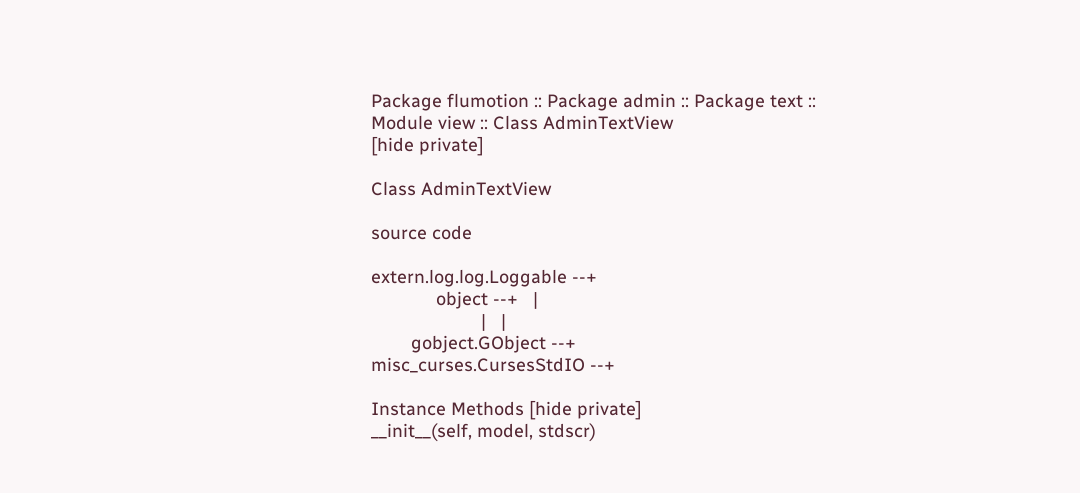Package flumotion :: Package admin :: Package text :: Module view :: Class AdminTextView
[hide private]

Class AdminTextView

source code

extern.log.log.Loggable --+
             object --+   |
                      |   |
        gobject.GObject --+
misc_curses.CursesStdIO --+

Instance Methods [hide private]
__init__(self, model, stdscr)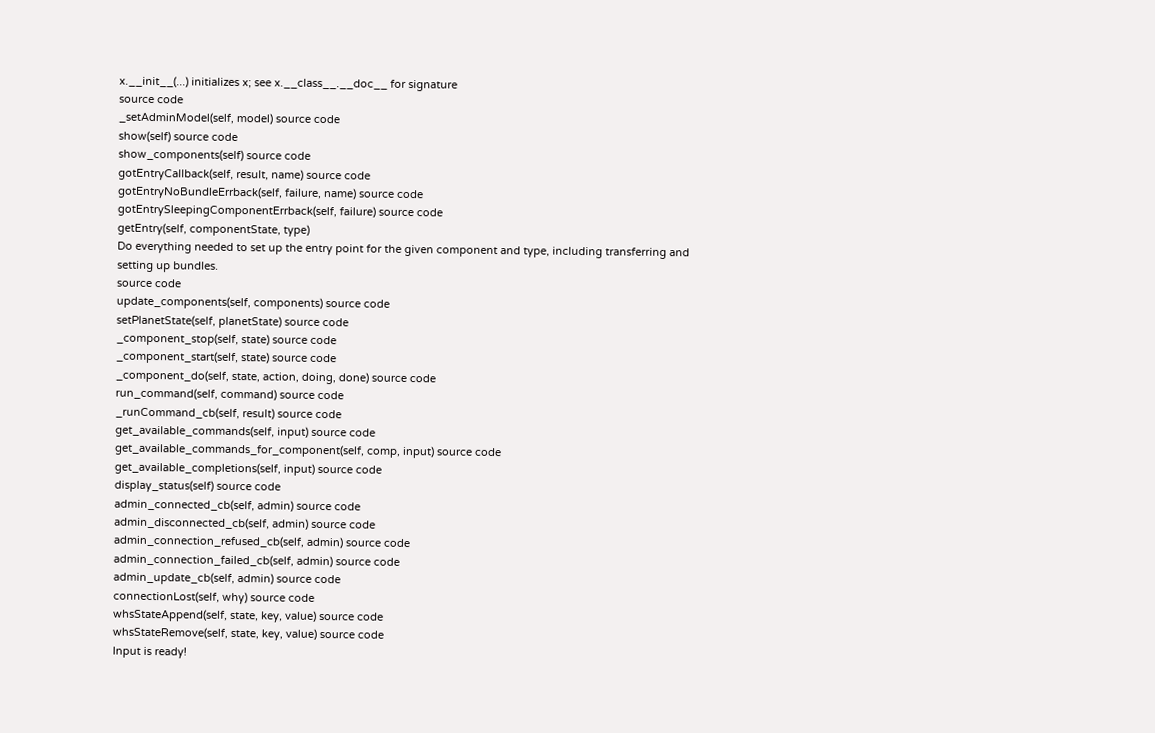x.__init__(...) initializes x; see x.__class__.__doc__ for signature
source code
_setAdminModel(self, model) source code
show(self) source code
show_components(self) source code
gotEntryCallback(self, result, name) source code
gotEntryNoBundleErrback(self, failure, name) source code
gotEntrySleepingComponentErrback(self, failure) source code
getEntry(self, componentState, type)
Do everything needed to set up the entry point for the given component and type, including transferring and setting up bundles.
source code
update_components(self, components) source code
setPlanetState(self, planetState) source code
_component_stop(self, state) source code
_component_start(self, state) source code
_component_do(self, state, action, doing, done) source code
run_command(self, command) source code
_runCommand_cb(self, result) source code
get_available_commands(self, input) source code
get_available_commands_for_component(self, comp, input) source code
get_available_completions(self, input) source code
display_status(self) source code
admin_connected_cb(self, admin) source code
admin_disconnected_cb(self, admin) source code
admin_connection_refused_cb(self, admin) source code
admin_connection_failed_cb(self, admin) source code
admin_update_cb(self, admin) source code
connectionLost(self, why) source code
whsStateAppend(self, state, key, value) source code
whsStateRemove(self, state, key, value) source code
Input is ready!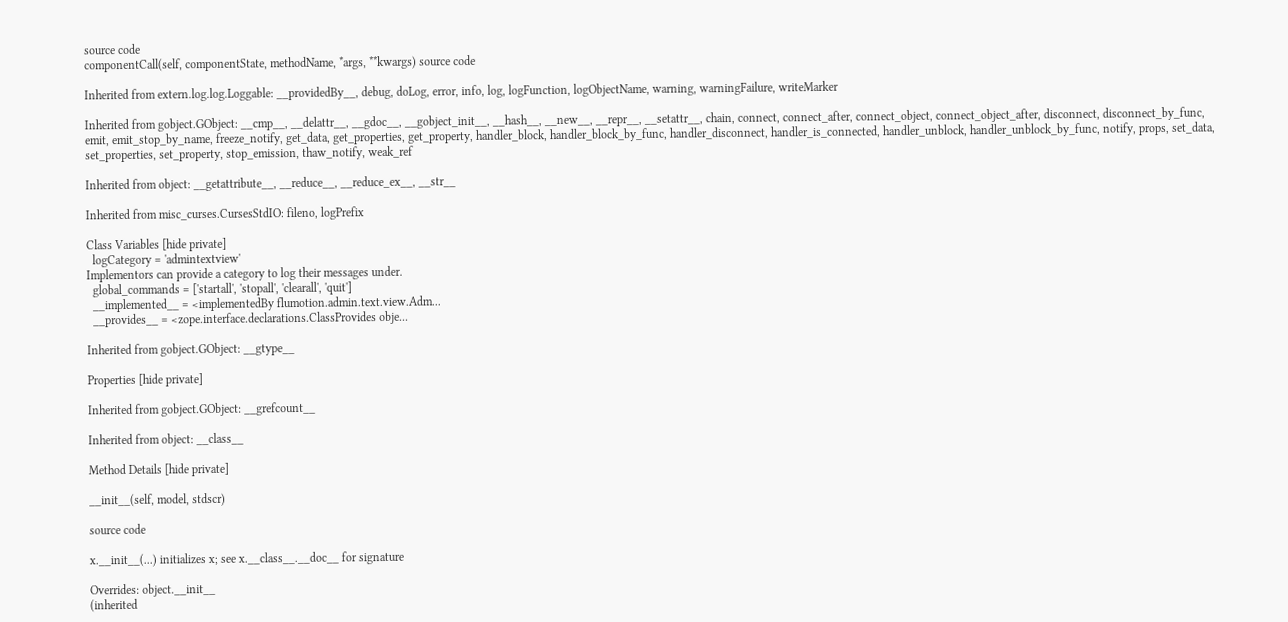source code
componentCall(self, componentState, methodName, *args, **kwargs) source code

Inherited from extern.log.log.Loggable: __providedBy__, debug, doLog, error, info, log, logFunction, logObjectName, warning, warningFailure, writeMarker

Inherited from gobject.GObject: __cmp__, __delattr__, __gdoc__, __gobject_init__, __hash__, __new__, __repr__, __setattr__, chain, connect, connect_after, connect_object, connect_object_after, disconnect, disconnect_by_func, emit, emit_stop_by_name, freeze_notify, get_data, get_properties, get_property, handler_block, handler_block_by_func, handler_disconnect, handler_is_connected, handler_unblock, handler_unblock_by_func, notify, props, set_data, set_properties, set_property, stop_emission, thaw_notify, weak_ref

Inherited from object: __getattribute__, __reduce__, __reduce_ex__, __str__

Inherited from misc_curses.CursesStdIO: fileno, logPrefix

Class Variables [hide private]
  logCategory = 'admintextview'
Implementors can provide a category to log their messages under.
  global_commands = ['startall', 'stopall', 'clearall', 'quit']
  __implemented__ = <implementedBy flumotion.admin.text.view.Adm...
  __provides__ = <zope.interface.declarations.ClassProvides obje...

Inherited from gobject.GObject: __gtype__

Properties [hide private]

Inherited from gobject.GObject: __grefcount__

Inherited from object: __class__

Method Details [hide private]

__init__(self, model, stdscr)

source code

x.__init__(...) initializes x; see x.__class__.__doc__ for signature

Overrides: object.__init__
(inherited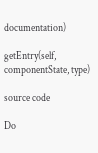documentation)

getEntry(self, componentState, type)

source code

Do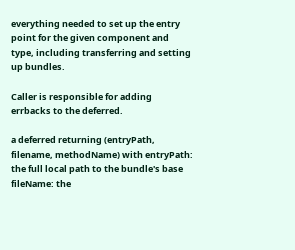everything needed to set up the entry point for the given component and type, including transferring and setting up bundles.

Caller is responsible for adding errbacks to the deferred.

a deferred returning (entryPath, filename, methodName) with entryPath: the full local path to the bundle's base fileName: the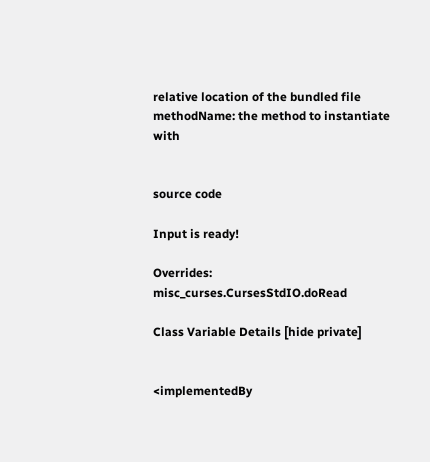relative location of the bundled file methodName: the method to instantiate with


source code

Input is ready!

Overrides: misc_curses.CursesStdIO.doRead

Class Variable Details [hide private]


<implementedBy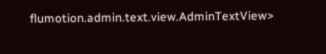flumotion.admin.text.view.AdminTextView>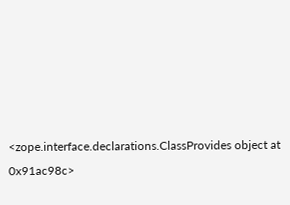<zope.interface.declarations.ClassProvides object at 0x91ac98c>